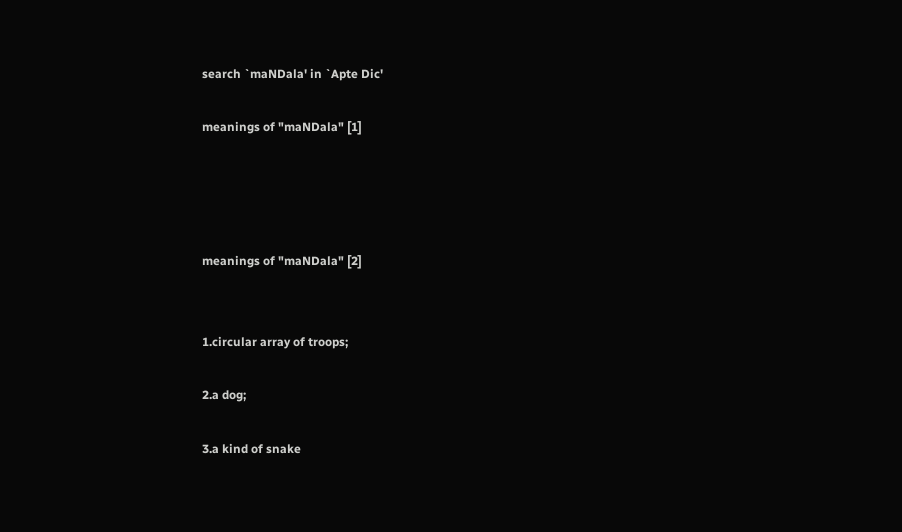search `maNDala' in `Apte Dic'

meanings of "maNDala" [1]




meanings of "maNDala" [2]


1.circular array of troops;

2.a dog;

3.a kind of snake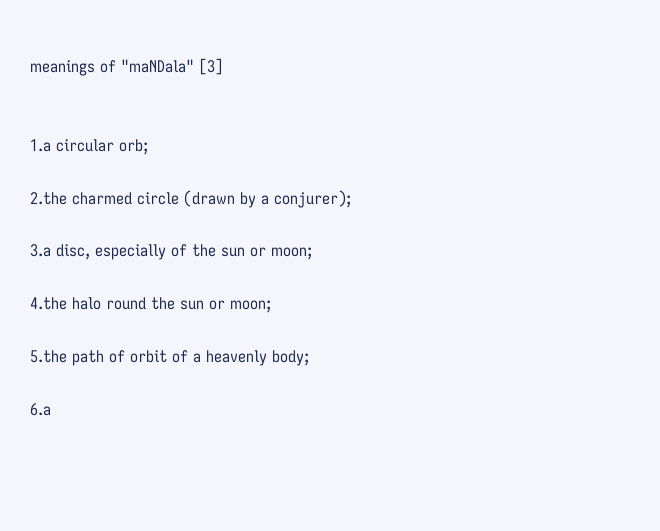meanings of "maNDala" [3]


1.a circular orb;

2.the charmed circle (drawn by a conjurer);

3.a disc, especially of the sun or moon;

4.the halo round the sun or moon;

5.the path of orbit of a heavenly body;

6.a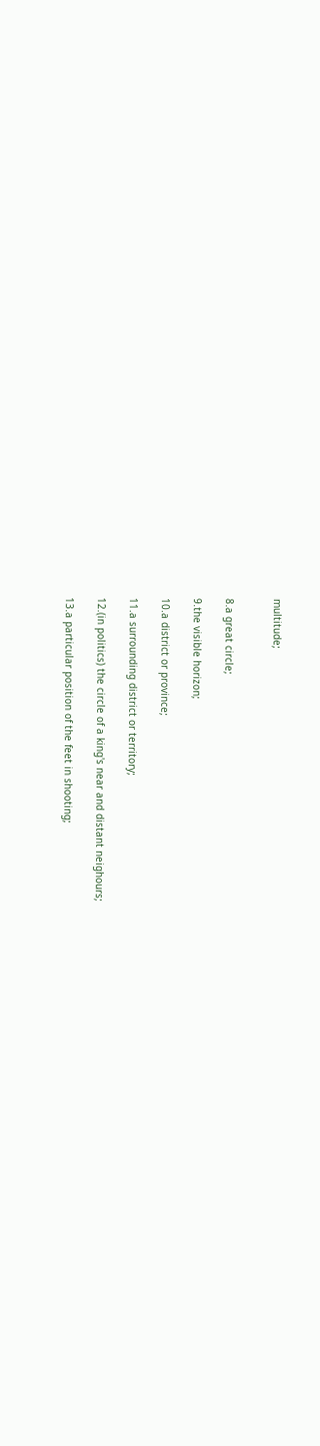multitude;


8.a great circle;

9.the visible horizon;

10.a district or province;

11.a surrounding district or territory;

12.(in politics) the circle of a king's near and distant neighours;

13.a particular position of the feet in shooting;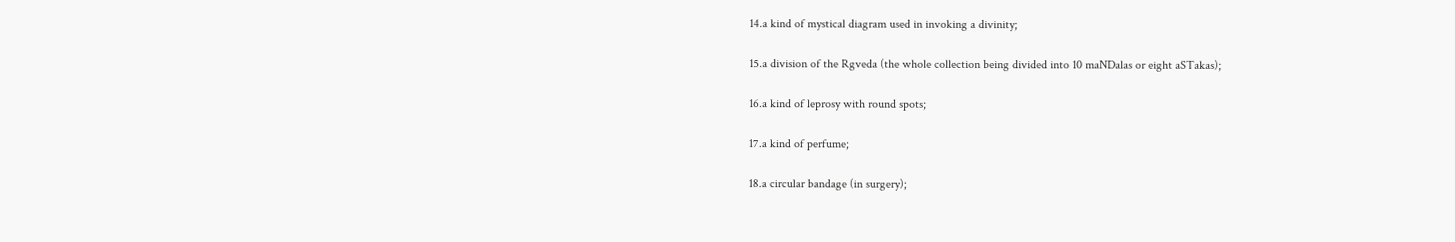14.a kind of mystical diagram used in invoking a divinity;

15.a division of the Rgveda (the whole collection being divided into 10 maNDalas or eight aSTakas);

16.a kind of leprosy with round spots;

17.a kind of perfume;

18.a circular bandage (in surgery);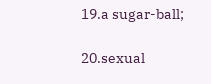19.a sugar-ball;

20.sexual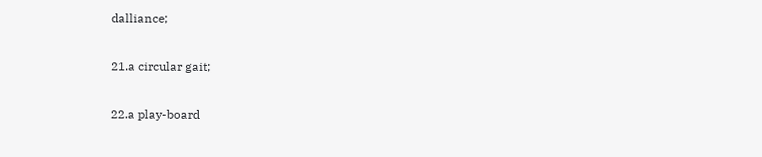dalliance;

21.a circular gait;

22.a play-board